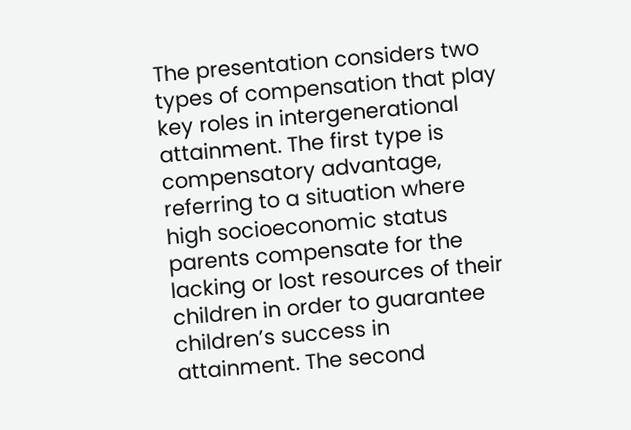The presentation considers two types of compensation that play key roles in intergenerational attainment. The first type is compensatory advantage, referring to a situation where high socioeconomic status parents compensate for the lacking or lost resources of their children in order to guarantee children’s success in attainment. The second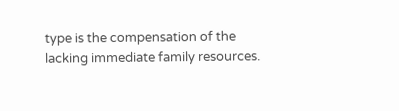type is the compensation of the lacking immediate family resources.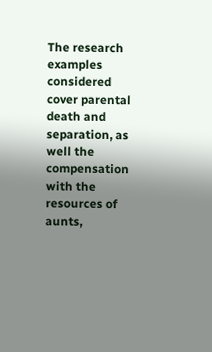The research examples considered cover parental death and separation, as well the compensation with the resources of aunts,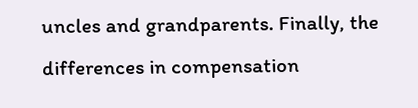uncles and grandparents. Finally, the differences in compensation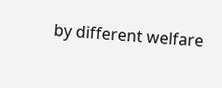by different welfare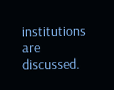institutions are discussed.